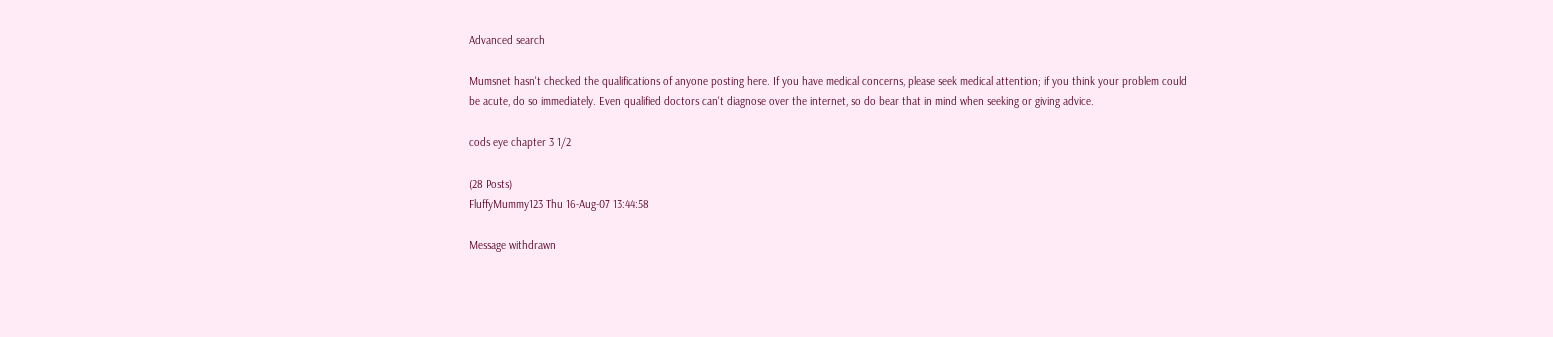Advanced search

Mumsnet hasn't checked the qualifications of anyone posting here. If you have medical concerns, please seek medical attention; if you think your problem could be acute, do so immediately. Even qualified doctors can't diagnose over the internet, so do bear that in mind when seeking or giving advice.

cods eye chapter 3 1/2

(28 Posts)
FluffyMummy123 Thu 16-Aug-07 13:44:58

Message withdrawn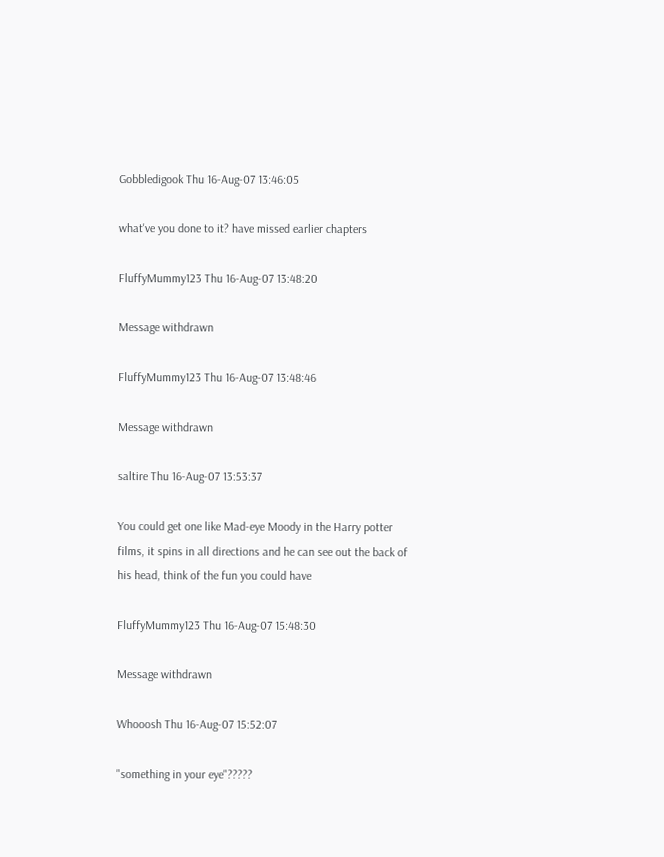Gobbledigook Thu 16-Aug-07 13:46:05

what've you done to it? have missed earlier chapters

FluffyMummy123 Thu 16-Aug-07 13:48:20

Message withdrawn

FluffyMummy123 Thu 16-Aug-07 13:48:46

Message withdrawn

saltire Thu 16-Aug-07 13:53:37

You could get one like Mad-eye Moody in the Harry potter films, it spins in all directions and he can see out the back of his head, think of the fun you could have

FluffyMummy123 Thu 16-Aug-07 15:48:30

Message withdrawn

Whooosh Thu 16-Aug-07 15:52:07

"something in your eye"?????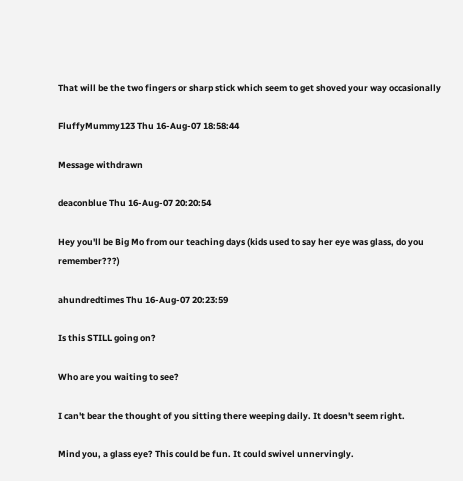That will be the two fingers or sharp stick which seem to get shoved your way occasionally

FluffyMummy123 Thu 16-Aug-07 18:58:44

Message withdrawn

deaconblue Thu 16-Aug-07 20:20:54

Hey you'll be Big Mo from our teaching days (kids used to say her eye was glass, do you remember???)

ahundredtimes Thu 16-Aug-07 20:23:59

Is this STILL going on?

Who are you waiting to see?

I can't bear the thought of you sitting there weeping daily. It doesn't seem right.

Mind you, a glass eye? This could be fun. It could swivel unnervingly.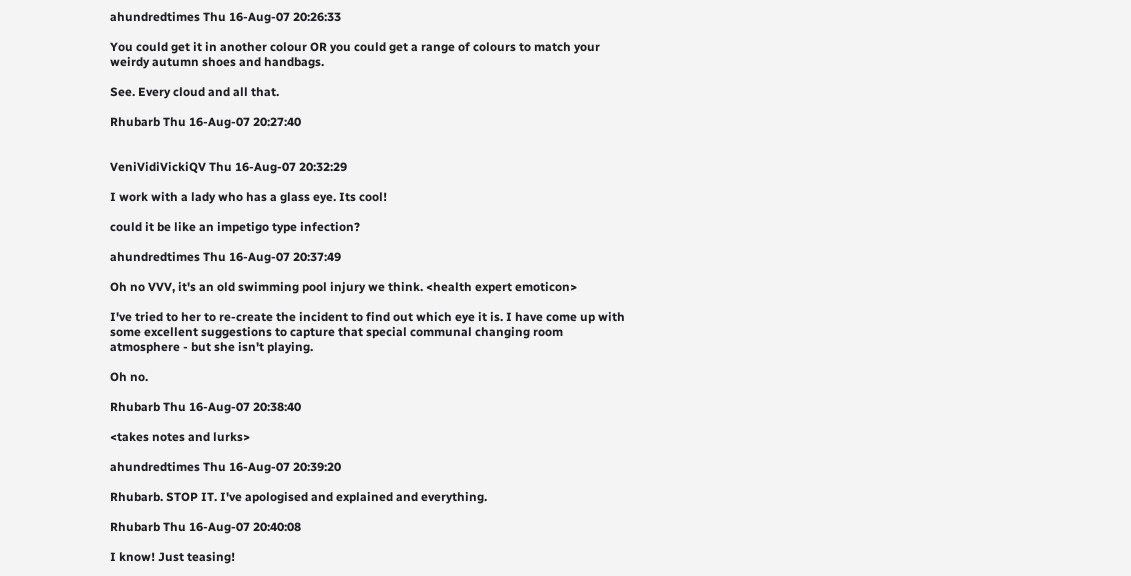ahundredtimes Thu 16-Aug-07 20:26:33

You could get it in another colour OR you could get a range of colours to match your weirdy autumn shoes and handbags.

See. Every cloud and all that.

Rhubarb Thu 16-Aug-07 20:27:40


VeniVidiVickiQV Thu 16-Aug-07 20:32:29

I work with a lady who has a glass eye. Its cool!

could it be like an impetigo type infection?

ahundredtimes Thu 16-Aug-07 20:37:49

Oh no VVV, it's an old swimming pool injury we think. <health expert emoticon>

I've tried to her to re-create the incident to find out which eye it is. I have come up with some excellent suggestions to capture that special communal changing room atmosphere - but she isn't playing.

Oh no.

Rhubarb Thu 16-Aug-07 20:38:40

<takes notes and lurks>

ahundredtimes Thu 16-Aug-07 20:39:20

Rhubarb. STOP IT. I've apologised and explained and everything.

Rhubarb Thu 16-Aug-07 20:40:08

I know! Just teasing!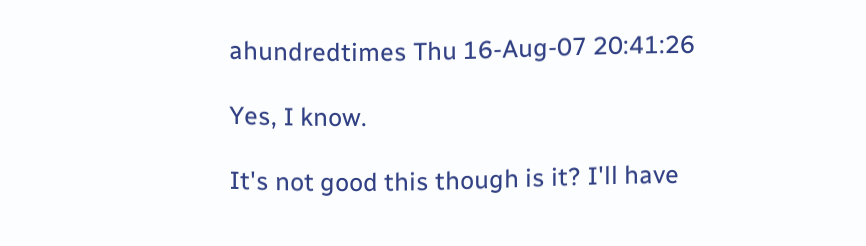ahundredtimes Thu 16-Aug-07 20:41:26

Yes, I know.

It's not good this though is it? I'll have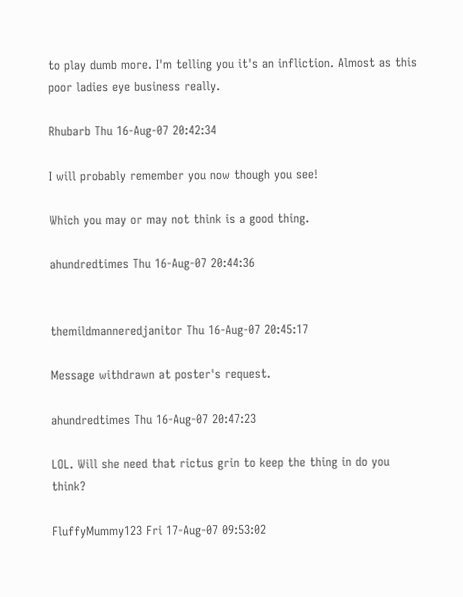to play dumb more. I'm telling you it's an infliction. Almost as this poor ladies eye business really.

Rhubarb Thu 16-Aug-07 20:42:34

I will probably remember you now though you see!

Which you may or may not think is a good thing.

ahundredtimes Thu 16-Aug-07 20:44:36


themildmanneredjanitor Thu 16-Aug-07 20:45:17

Message withdrawn at poster's request.

ahundredtimes Thu 16-Aug-07 20:47:23

LOL. Will she need that rictus grin to keep the thing in do you think?

FluffyMummy123 Fri 17-Aug-07 09:53:02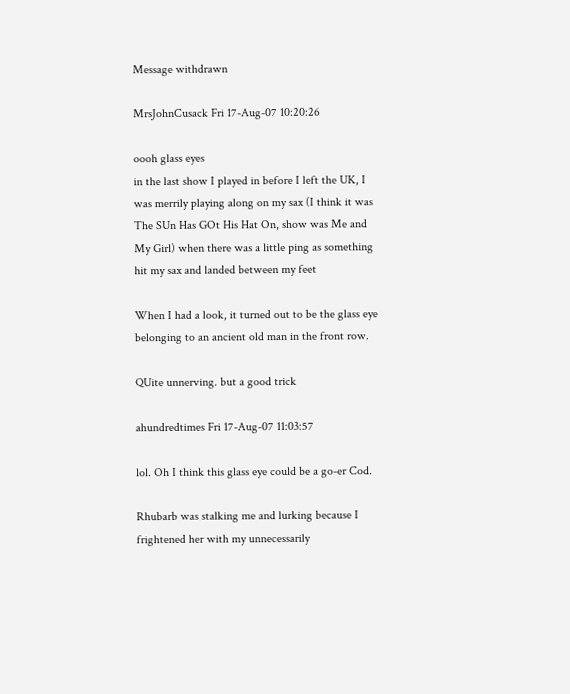Message withdrawn

MrsJohnCusack Fri 17-Aug-07 10:20:26

oooh glass eyes
in the last show I played in before I left the UK, I was merrily playing along on my sax (I think it was The SUn Has GOt His Hat On, show was Me and My Girl) when there was a little ping as something hit my sax and landed between my feet

When I had a look, it turned out to be the glass eye belonging to an ancient old man in the front row.

QUite unnerving. but a good trick

ahundredtimes Fri 17-Aug-07 11:03:57

lol. Oh I think this glass eye could be a go-er Cod.

Rhubarb was stalking me and lurking because I frightened her with my unnecessarily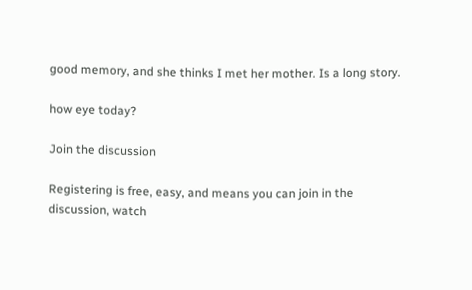good memory, and she thinks I met her mother. Is a long story.

how eye today?

Join the discussion

Registering is free, easy, and means you can join in the discussion, watch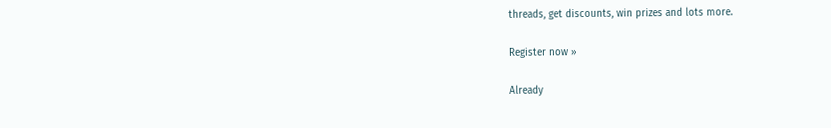threads, get discounts, win prizes and lots more.

Register now »

Already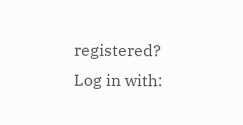registered? Log in with: